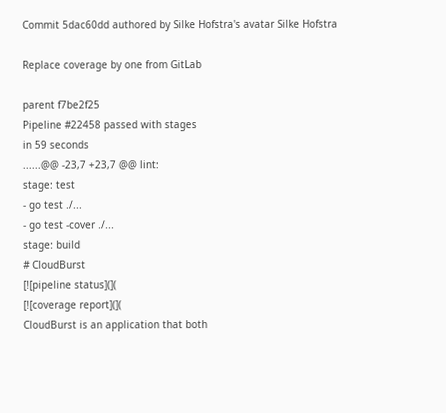Commit 5dac60dd authored by Silke Hofstra's avatar Silke Hofstra

Replace coverage by one from GitLab

parent f7be2f25
Pipeline #22458 passed with stages
in 59 seconds
......@@ -23,7 +23,7 @@ lint:
stage: test
- go test ./...
- go test -cover ./...
stage: build
# CloudBurst
[![pipeline status](](
[![coverage report](](
CloudBurst is an application that both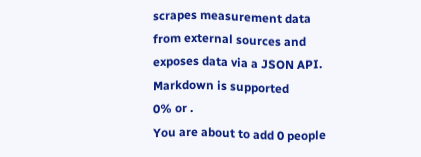scrapes measurement data from external sources and exposes data via a JSON API.
Markdown is supported
0% or .
You are about to add 0 people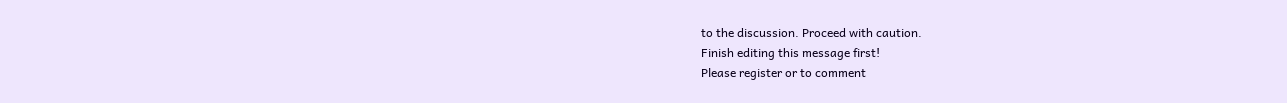to the discussion. Proceed with caution.
Finish editing this message first!
Please register or to comment